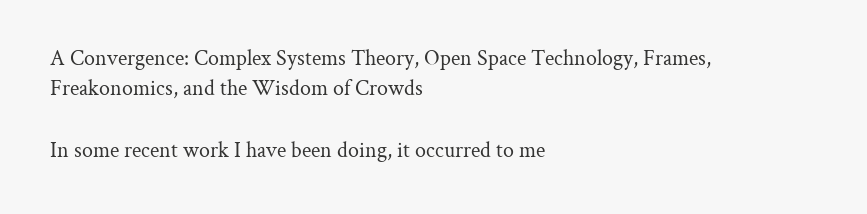A Convergence: Complex Systems Theory, Open Space Technology, Frames, Freakonomics, and the Wisdom of Crowds

In some recent work I have been doing, it occurred to me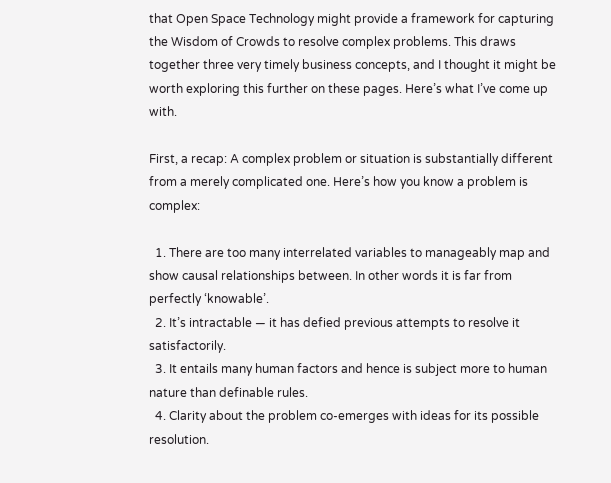that Open Space Technology might provide a framework for capturing the Wisdom of Crowds to resolve complex problems. This draws together three very timely business concepts, and I thought it might be worth exploring this further on these pages. Here’s what I’ve come up with.

First, a recap: A complex problem or situation is substantially different from a merely complicated one. Here’s how you know a problem is complex:

  1. There are too many interrelated variables to manageably map and show causal relationships between. In other words it is far from perfectly ‘knowable’.
  2. It’s intractable — it has defied previous attempts to resolve it satisfactorily.
  3. It entails many human factors and hence is subject more to human nature than definable rules.
  4. Clarity about the problem co-emerges with ideas for its possible resolution.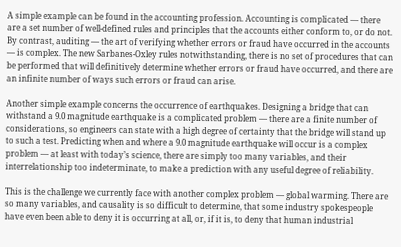A simple example can be found in the accounting profession. Accounting is complicated — there are a set number of well-defined rules and principles that the accounts either conform to, or do not. By contrast, auditing — the art of verifying whether errors or fraud have occurred in the accounts — is complex. The new Sarbanes-Oxley rules notwithstanding, there is no set of procedures that can be performed that will definitively determine whether errors or fraud have occurred, and there are an infinite number of ways such errors or fraud can arise.

Another simple example concerns the occurrence of earthquakes. Designing a bridge that can withstand a 9.0 magnitude earthquake is a complicated problem — there are a finite number of considerations, so engineers can state with a high degree of certainty that the bridge will stand up to such a test. Predicting when and where a 9.0 magnitude earthquake will occur is a complex problem — at least with today’s science, there are simply too many variables, and their interrelationship too indeterminate, to make a prediction with any useful degree of reliability.

This is the challenge we currently face with another complex problem — global warming. There are so many variables, and causality is so difficult to determine, that some industry spokespeople have even been able to deny it is occurring at all, or, if it is, to deny that human industrial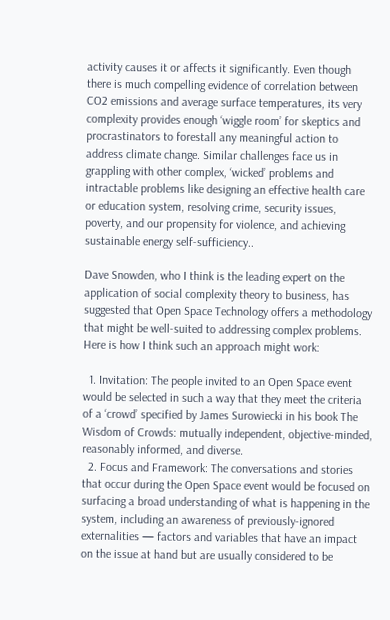activity causes it or affects it significantly. Even though there is much compelling evidence of correlation between CO2 emissions and average surface temperatures, its very complexity provides enough ‘wiggle room’ for skeptics and procrastinators to forestall any meaningful action to address climate change. Similar challenges face us in grappling with other complex, ‘wicked’ problems and intractable problems like designing an effective health care or education system, resolving crime, security issues, poverty, and our propensity for violence, and achieving sustainable energy self-sufficiency..

Dave Snowden, who I think is the leading expert on the application of social complexity theory to business, has suggested that Open Space Technology offers a methodology that might be well-suited to addressing complex problems. Here is how I think such an approach might work:

  1. Invitation: The people invited to an Open Space event would be selected in such a way that they meet the criteria of a ‘crowd’ specified by James Surowiecki in his book The Wisdom of Crowds: mutually independent, objective-minded, reasonably informed, and diverse.
  2. Focus and Framework: The conversations and stories that occur during the Open Space event would be focused on surfacing a broad understanding of what is happening in the system, including an awareness of previously-ignored externalities — factors and variables that have an impact on the issue at hand but are usually considered to be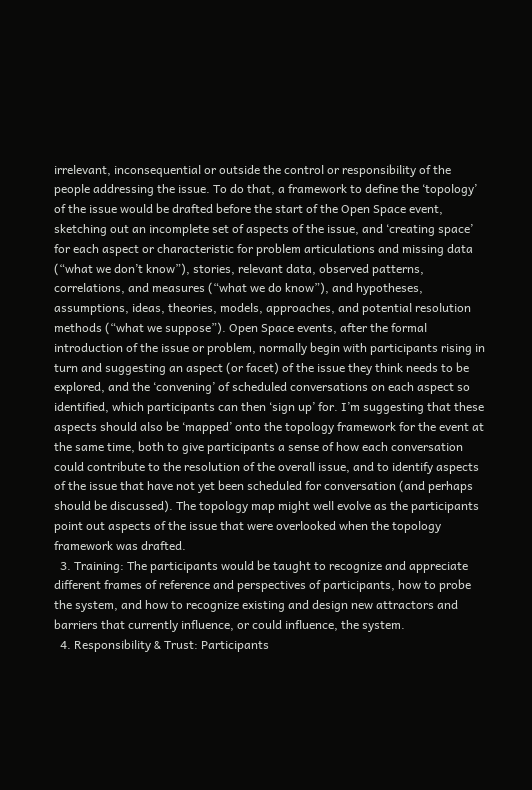irrelevant, inconsequential or outside the control or responsibility of the people addressing the issue. To do that, a framework to define the ‘topology’ of the issue would be drafted before the start of the Open Space event, sketching out an incomplete set of aspects of the issue, and ‘creating space’ for each aspect or characteristic for problem articulations and missing data (“what we don’t know”), stories, relevant data, observed patterns, correlations, and measures (“what we do know”), and hypotheses, assumptions, ideas, theories, models, approaches, and potential resolution methods (“what we suppose”). Open Space events, after the formal introduction of the issue or problem, normally begin with participants rising in turn and suggesting an aspect (or facet) of the issue they think needs to be explored, and the ‘convening’ of scheduled conversations on each aspect so identified, which participants can then ‘sign up’ for. I’m suggesting that these aspects should also be ‘mapped’ onto the topology framework for the event at the same time, both to give participants a sense of how each conversation could contribute to the resolution of the overall issue, and to identify aspects of the issue that have not yet been scheduled for conversation (and perhaps should be discussed). The topology map might well evolve as the participants point out aspects of the issue that were overlooked when the topology framework was drafted.
  3. Training: The participants would be taught to recognize and appreciate different frames of reference and perspectives of participants, how to probe the system, and how to recognize existing and design new attractors and barriers that currently influence, or could influence, the system.
  4. Responsibility & Trust: Participants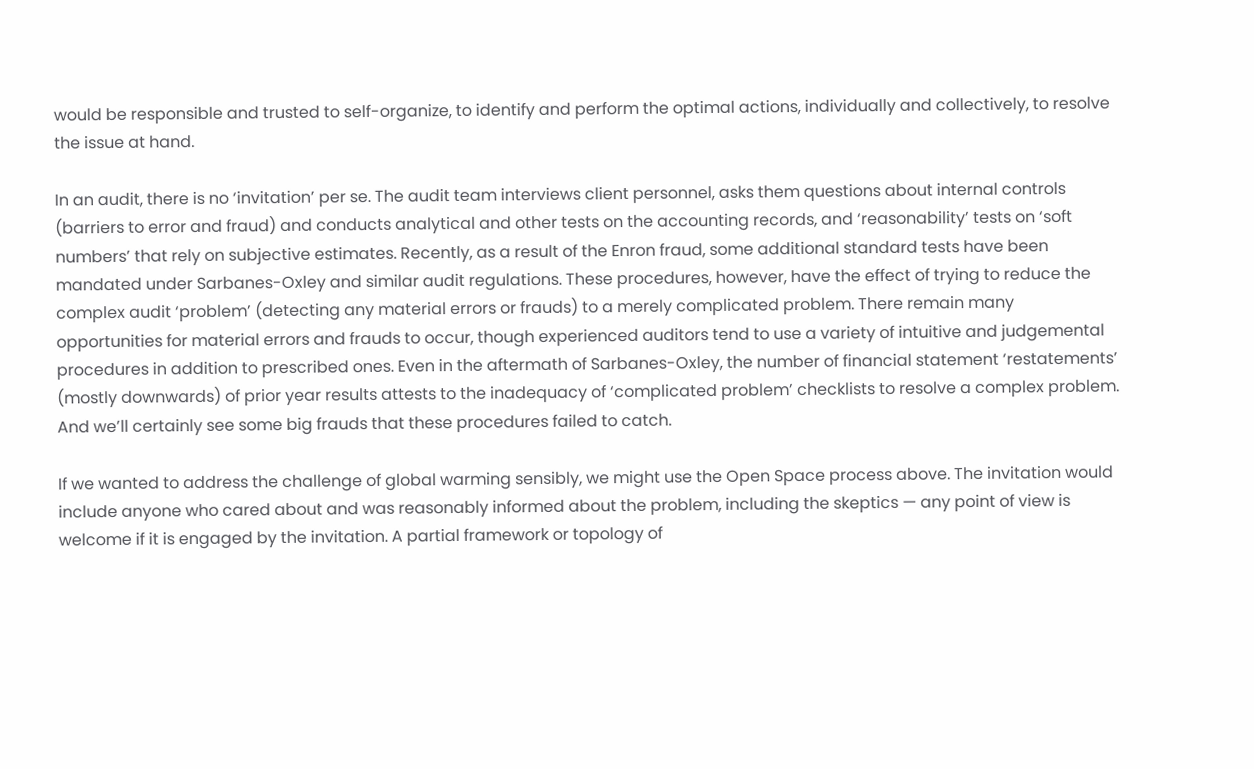would be responsible and trusted to self-organize, to identify and perform the optimal actions, individually and collectively, to resolve the issue at hand.

In an audit, there is no ‘invitation’ per se. The audit team interviews client personnel, asks them questions about internal controls (barriers to error and fraud) and conducts analytical and other tests on the accounting records, and ‘reasonability’ tests on ‘soft numbers’ that rely on subjective estimates. Recently, as a result of the Enron fraud, some additional standard tests have been mandated under Sarbanes-Oxley and similar audit regulations. These procedures, however, have the effect of trying to reduce the complex audit ‘problem’ (detecting any material errors or frauds) to a merely complicated problem. There remain many opportunities for material errors and frauds to occur, though experienced auditors tend to use a variety of intuitive and judgemental procedures in addition to prescribed ones. Even in the aftermath of Sarbanes-Oxley, the number of financial statement ‘restatements’ (mostly downwards) of prior year results attests to the inadequacy of ‘complicated problem’ checklists to resolve a complex problem. And we’ll certainly see some big frauds that these procedures failed to catch.

If we wanted to address the challenge of global warming sensibly, we might use the Open Space process above. The invitation would include anyone who cared about and was reasonably informed about the problem, including the skeptics — any point of view is welcome if it is engaged by the invitation. A partial framework or topology of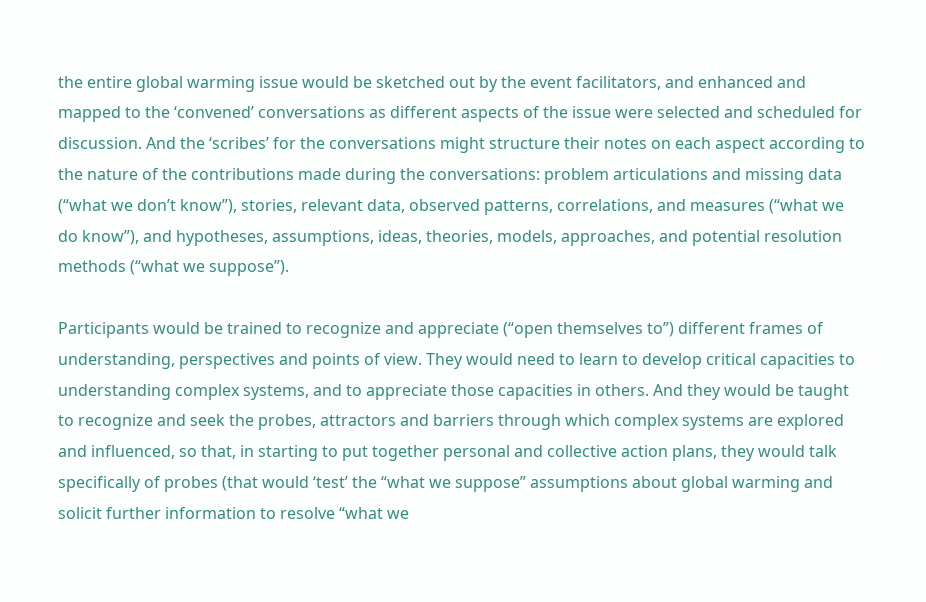the entire global warming issue would be sketched out by the event facilitators, and enhanced and mapped to the ‘convened’ conversations as different aspects of the issue were selected and scheduled for discussion. And the ‘scribes’ for the conversations might structure their notes on each aspect according to the nature of the contributions made during the conversations: problem articulations and missing data (“what we don’t know”), stories, relevant data, observed patterns, correlations, and measures (“what we do know”), and hypotheses, assumptions, ideas, theories, models, approaches, and potential resolution methods (“what we suppose”).

Participants would be trained to recognize and appreciate (“open themselves to”) different frames of understanding, perspectives and points of view. They would need to learn to develop critical capacities to understanding complex systems, and to appreciate those capacities in others. And they would be taught to recognize and seek the probes, attractors and barriers through which complex systems are explored and influenced, so that, in starting to put together personal and collective action plans, they would talk specifically of probes (that would ‘test’ the “what we suppose” assumptions about global warming and solicit further information to resolve “what we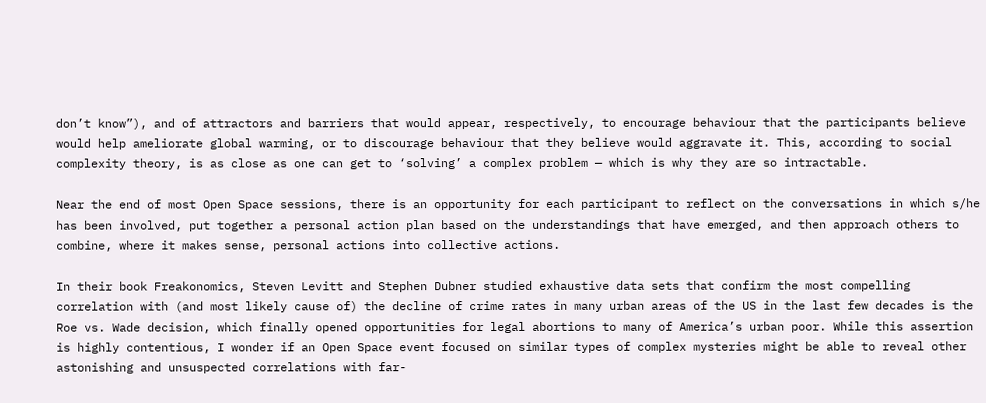don’t know”), and of attractors and barriers that would appear, respectively, to encourage behaviour that the participants believe would help ameliorate global warming, or to discourage behaviour that they believe would aggravate it. This, according to social complexity theory, is as close as one can get to ‘solving’ a complex problem — which is why they are so intractable.

Near the end of most Open Space sessions, there is an opportunity for each participant to reflect on the conversations in which s/he has been involved, put together a personal action plan based on the understandings that have emerged, and then approach others to combine, where it makes sense, personal actions into collective actions.

In their book Freakonomics, Steven Levitt and Stephen Dubner studied exhaustive data sets that confirm the most compelling correlation with (and most likely cause of) the decline of crime rates in many urban areas of the US in the last few decades is the Roe vs. Wade decision, which finally opened opportunities for legal abortions to many of America’s urban poor. While this assertion is highly contentious, I wonder if an Open Space event focused on similar types of complex mysteries might be able to reveal other astonishing and unsuspected correlations with far-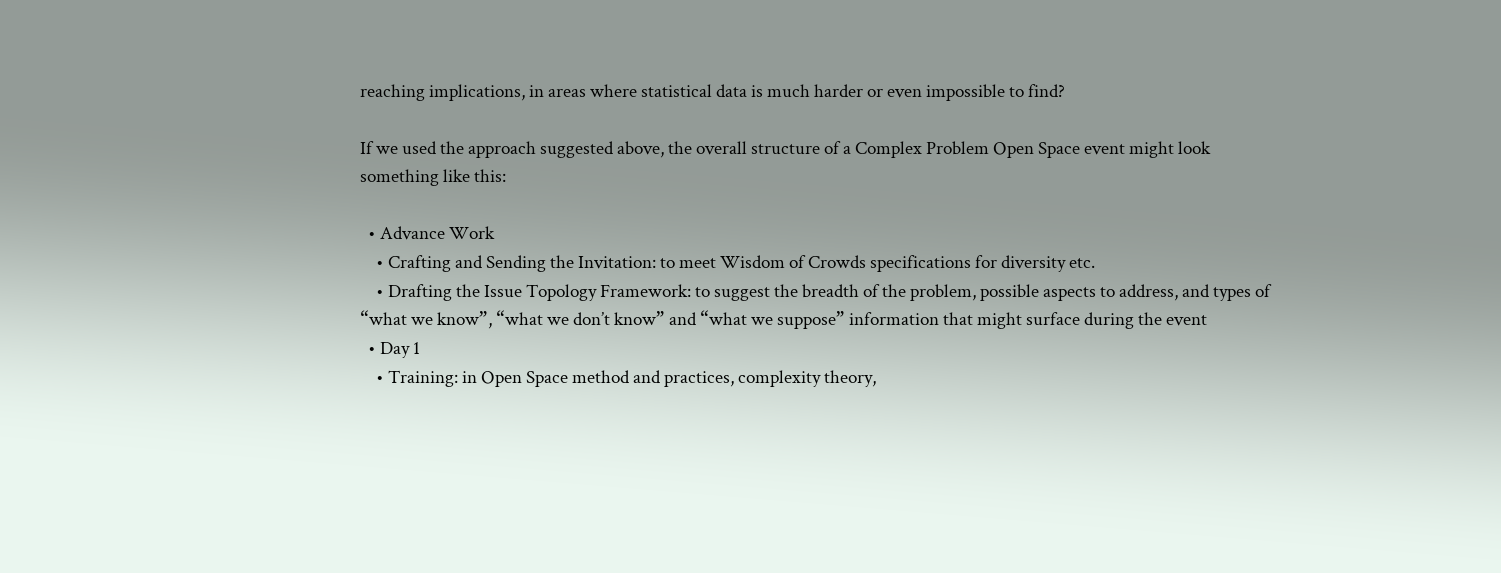reaching implications, in areas where statistical data is much harder or even impossible to find?

If we used the approach suggested above, the overall structure of a Complex Problem Open Space event might look something like this:

  • Advance Work
    • Crafting and Sending the Invitation: to meet Wisdom of Crowds specifications for diversity etc.
    • Drafting the Issue Topology Framework: to suggest the breadth of the problem, possible aspects to address, and types of “what we know”, “what we don’t know” and “what we suppose” information that might surface during the event
  • Day 1
    • Training: in Open Space method and practices, complexity theory,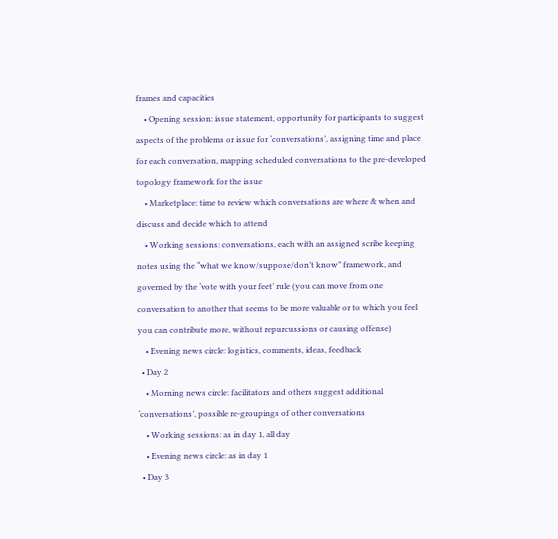frames and capacities
    • Opening session: issue statement, opportunity for participants to suggest aspects of the problems or issue for ‘conversations’, assigning time and place for each conversation, mapping scheduled conversations to the pre-developed topology framework for the issue
    • Marketplace: time to review which conversations are where & when and discuss and decide which to attend
    • Working sessions: conversations, each with an assigned scribe keeping notes using the “what we know/suppose/don’t know” framework, and governed by the ‘vote with your feet’ rule (you can move from one conversation to another that seems to be more valuable or to which you feel you can contribute more, without repurcussions or causing offense)
    • Evening news circle: logistics, comments, ideas, feedback
  • Day 2
    • Morning news circle: facilitators and others suggest additional ‘conversations’, possible re-groupings of other conversations
    • Working sessions: as in day 1, all day
    • Evening news circle: as in day 1
  • Day 3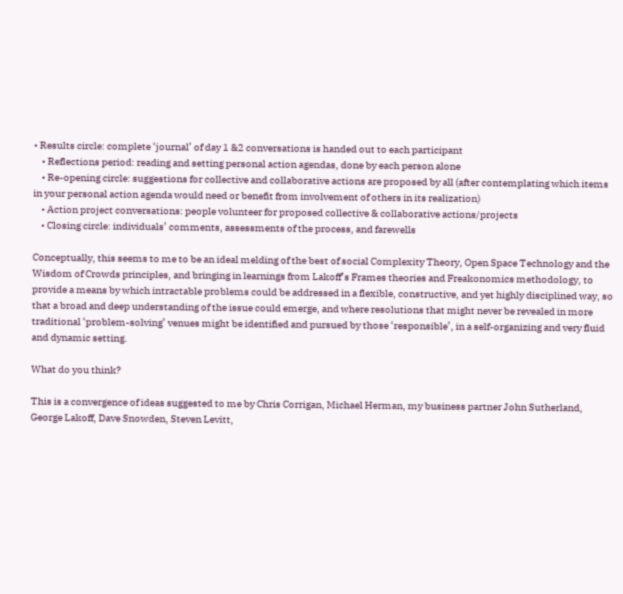• Results circle: complete ‘journal’ of day 1 &2 conversations is handed out to each participant
    • Reflections period: reading and setting personal action agendas, done by each person alone
    • Re-opening circle: suggestions for collective and collaborative actions are proposed by all (after contemplating which items in your personal action agenda would need or benefit from involvement of others in its realization)
    • Action project conversations: people volunteer for proposed collective & collaborative actions/projects
    • Closing circle: individuals’ comments, assessments of the process, and farewells

Conceptually, this seems to me to be an ideal melding of the best of social Complexity Theory, Open Space Technology and the Wisdom of Crowds principles, and bringing in learnings from Lakoff’s Frames theories and Freakonomics methodology, to provide a means by which intractable problems could be addressed in a flexible, constructive, and yet highly disciplined way, so that a broad and deep understanding of the issue could emerge, and where resolutions that might never be revealed in more traditional ‘problem-solving’ venues might be identified and pursued by those ‘responsible’, in a self-organizing and very fluid and dynamic setting.

What do you think?

This is a convergence of ideas suggested to me by Chris Corrigan, Michael Herman, my business partner John Sutherland, George Lakoff, Dave Snowden, Steven Levitt,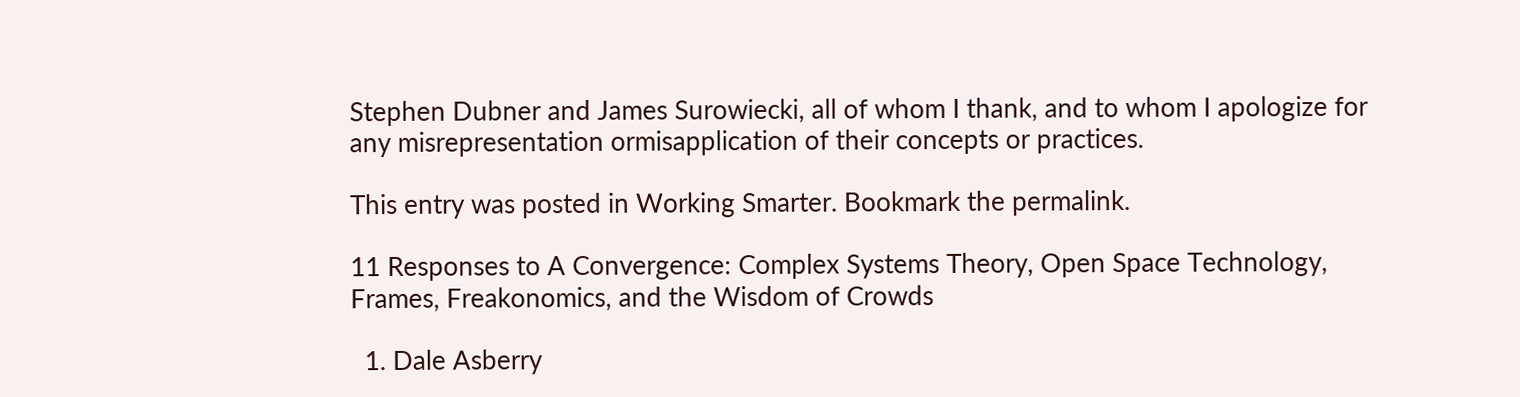Stephen Dubner and James Surowiecki, all of whom I thank, and to whom I apologize for any misrepresentation ormisapplication of their concepts or practices.

This entry was posted in Working Smarter. Bookmark the permalink.

11 Responses to A Convergence: Complex Systems Theory, Open Space Technology, Frames, Freakonomics, and the Wisdom of Crowds

  1. Dale Asberry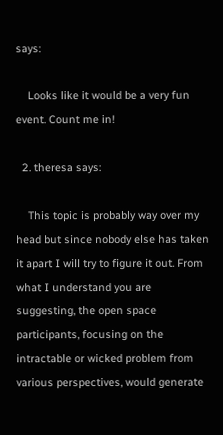says:

    Looks like it would be a very fun event. Count me in!

  2. theresa says:

    This topic is probably way over my head but since nobody else has taken it apart I will try to figure it out. From what I understand you are suggesting, the open space participants, focusing on the intractable or wicked problem from various perspectives, would generate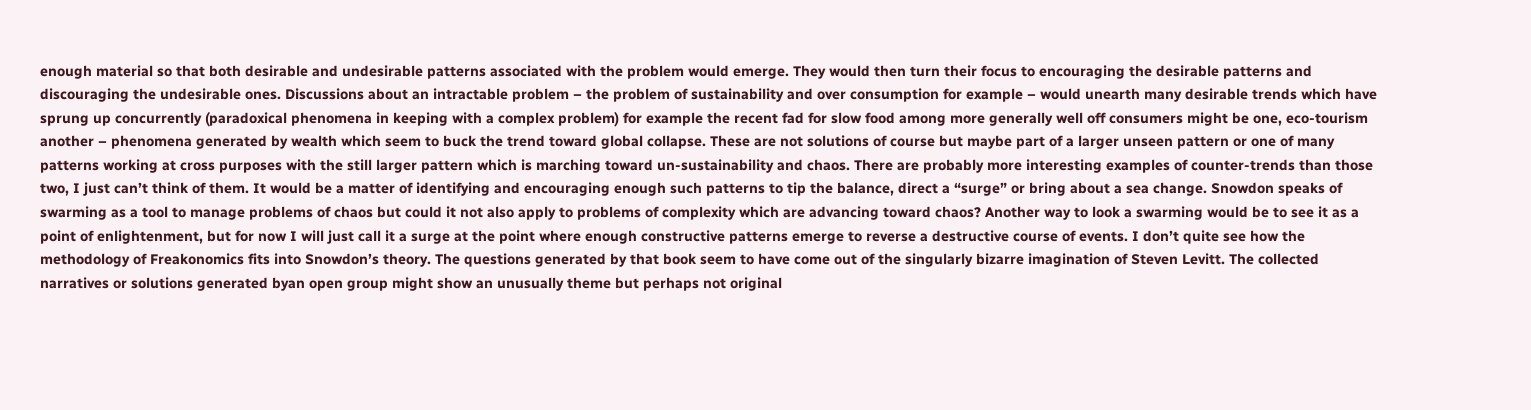enough material so that both desirable and undesirable patterns associated with the problem would emerge. They would then turn their focus to encouraging the desirable patterns and discouraging the undesirable ones. Discussions about an intractable problem – the problem of sustainability and over consumption for example – would unearth many desirable trends which have sprung up concurrently (paradoxical phenomena in keeping with a complex problem) for example the recent fad for slow food among more generally well off consumers might be one, eco-tourism another – phenomena generated by wealth which seem to buck the trend toward global collapse. These are not solutions of course but maybe part of a larger unseen pattern or one of many patterns working at cross purposes with the still larger pattern which is marching toward un-sustainability and chaos. There are probably more interesting examples of counter-trends than those two, I just can’t think of them. It would be a matter of identifying and encouraging enough such patterns to tip the balance, direct a “surge” or bring about a sea change. Snowdon speaks of swarming as a tool to manage problems of chaos but could it not also apply to problems of complexity which are advancing toward chaos? Another way to look a swarming would be to see it as a point of enlightenment, but for now I will just call it a surge at the point where enough constructive patterns emerge to reverse a destructive course of events. I don’t quite see how the methodology of Freakonomics fits into Snowdon’s theory. The questions generated by that book seem to have come out of the singularly bizarre imagination of Steven Levitt. The collected narratives or solutions generated byan open group might show an unusually theme but perhaps not original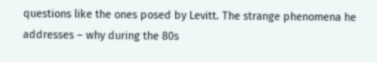questions like the ones posed by Levitt. The strange phenomena he addresses – why during the 80s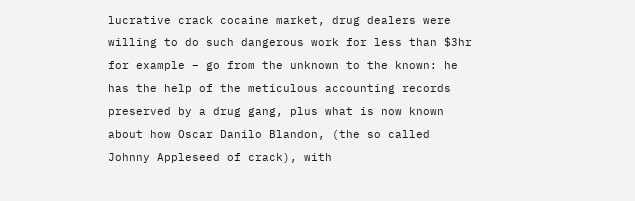lucrative crack cocaine market, drug dealers were willing to do such dangerous work for less than $3hr for example – go from the unknown to the known: he has the help of the meticulous accounting records preserved by a drug gang, plus what is now known about how Oscar Danilo Blandon, (the so called Johnny Appleseed of crack), with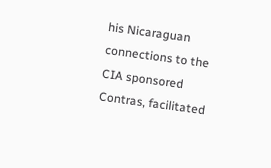his Nicaraguan connections to the CIA sponsored Contras, facilitated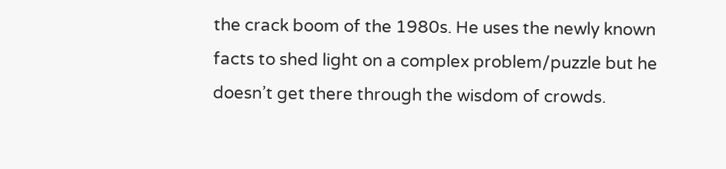the crack boom of the 1980s. He uses the newly known facts to shed light on a complex problem/puzzle but he doesn’t get there through the wisdom of crowds.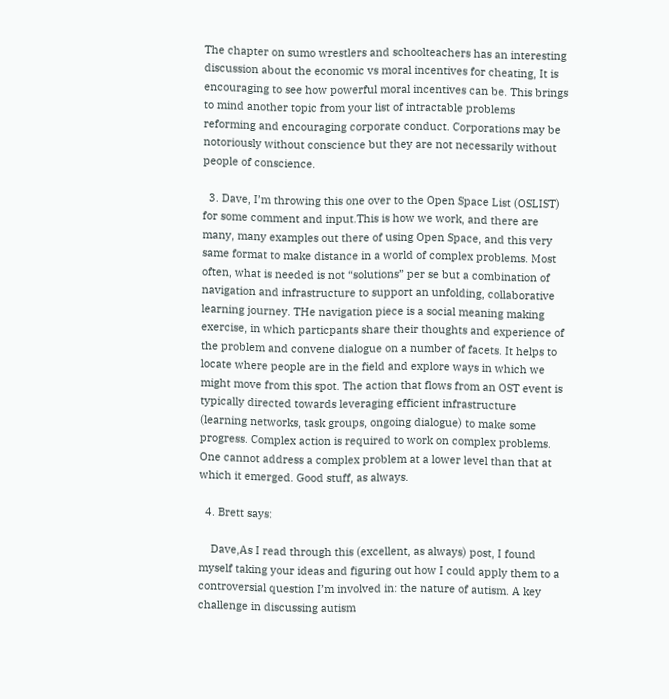The chapter on sumo wrestlers and schoolteachers has an interesting discussion about the economic vs moral incentives for cheating, It is encouraging to see how powerful moral incentives can be. This brings to mind another topic from your list of intractable problems reforming and encouraging corporate conduct. Corporations may be notoriously without conscience but they are not necessarily without people of conscience.

  3. Dave, I’m throwing this one over to the Open Space List (OSLIST) for some comment and input.This is how we work, and there are many, many examples out there of using Open Space, and this very same format to make distance in a world of complex problems. Most often, what is needed is not “solutions” per se but a combination of navigation and infrastructure to support an unfolding, collaborative learning journey. THe navigation piece is a social meaning making exercise, in which particpants share their thoughts and experience of the problem and convene dialogue on a number of facets. It helps to locate where people are in the field and explore ways in which we might move from this spot. The action that flows from an OST event is typically directed towards leveraging efficient infrastructure (learning networks, task groups, ongoing dialogue) to make some progress. Complex action is required to work on complex problems. One cannot address a complex problem at a lower level than that at which it emerged. Good stuff, as always.

  4. Brett says:

    Dave,As I read through this (excellent, as always) post, I found myself taking your ideas and figuring out how I could apply them to a controversial question I’m involved in: the nature of autism. A key challenge in discussing autism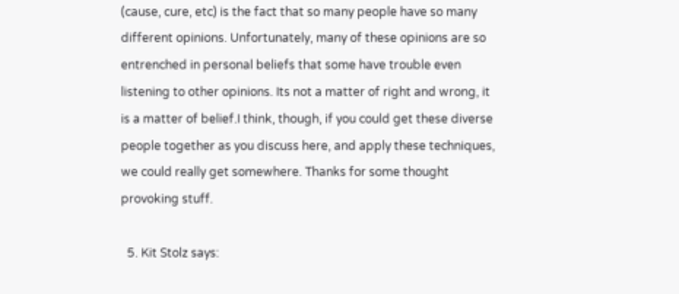(cause, cure, etc) is the fact that so many people have so many different opinions. Unfortunately, many of these opinions are so entrenched in personal beliefs that some have trouble even listening to other opinions. Its not a matter of right and wrong, it is a matter of belief.I think, though, if you could get these diverse people together as you discuss here, and apply these techniques, we could really get somewhere. Thanks for some thought provoking stuff.

  5. Kit Stolz says: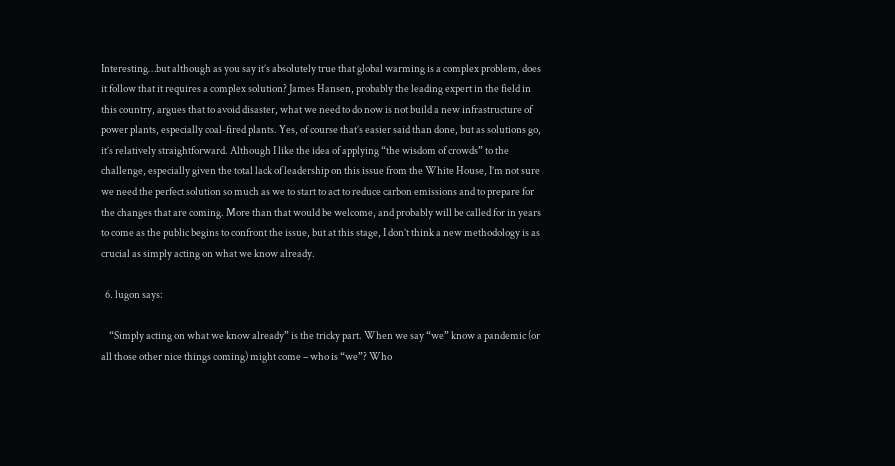Interesting…but although as you say it’s absolutely true that global warming is a complex problem, does it follow that it requires a complex solution? James Hansen, probably the leading expert in the field in this country, argues that to avoid disaster, what we need to do now is not build a new infrastructure of power plants, especially coal-fired plants. Yes, of course that’s easier said than done, but as solutions go, it’s relatively straightforward. Although I like the idea of applying “the wisdom of crowds” to the challenge, especially given the total lack of leadership on this issue from the White House, I’m not sure we need the perfect solution so much as we to start to act to reduce carbon emissions and to prepare for the changes that are coming. More than that would be welcome, and probably will be called for in years to come as the public begins to confront the issue, but at this stage, I don’t think a new methodology is as crucial as simply acting on what we know already.

  6. lugon says:

    “Simply acting on what we know already” is the tricky part. When we say “we” know a pandemic (or all those other nice things coming) might come – who is “we”? Who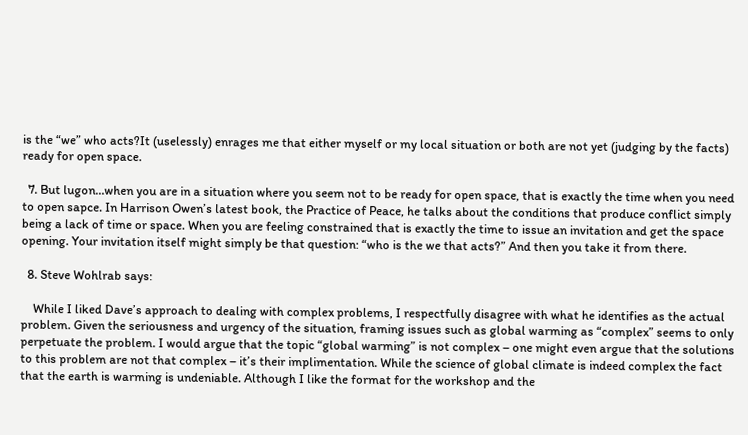is the “we” who acts?It (uselessly) enrages me that either myself or my local situation or both are not yet (judging by the facts) ready for open space.

  7. But lugon…when you are in a situation where you seem not to be ready for open space, that is exactly the time when you need to open sapce. In Harrison Owen’s latest book, the Practice of Peace, he talks about the conditions that produce conflict simply being a lack of time or space. When you are feeling constrained that is exactly the time to issue an invitation and get the space opening. Your invitation itself might simply be that question: “who is the we that acts?” And then you take it from there.

  8. Steve Wohlrab says:

    While I liked Dave’s approach to dealing with complex problems, I respectfully disagree with what he identifies as the actual problem. Given the seriousness and urgency of the situation, framing issues such as global warming as “complex” seems to only perpetuate the problem. I would argue that the topic “global warming” is not complex – one might even argue that the solutions to this problem are not that complex – it’s their implimentation. While the science of global climate is indeed complex the fact that the earth is warming is undeniable. Although I like the format for the workshop and the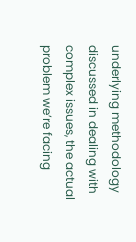underlying methodology discussed in dealing with complex issues, the actual problem we’re facing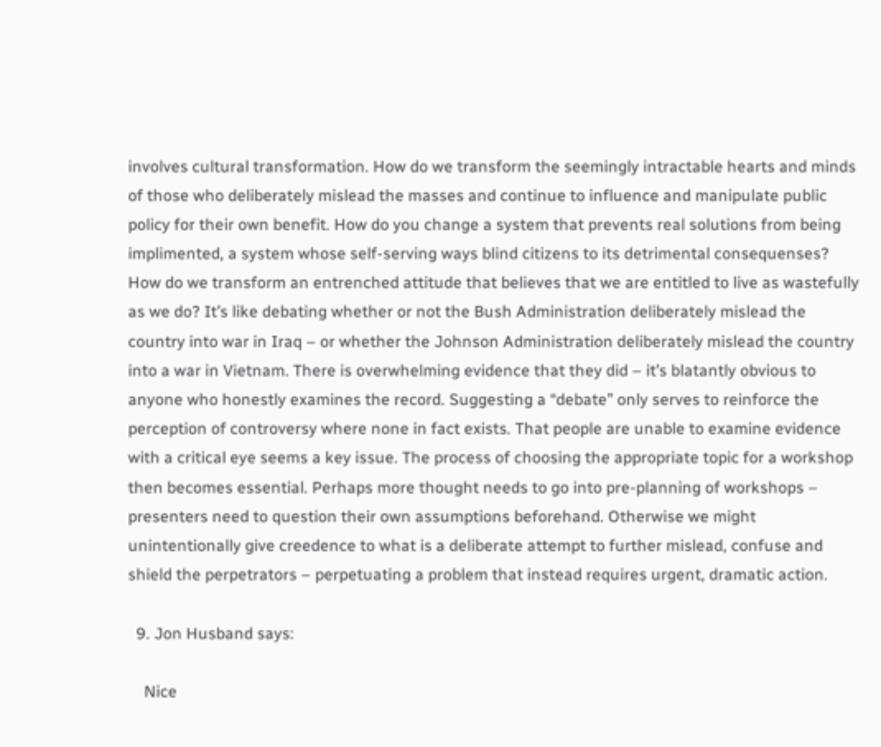involves cultural transformation. How do we transform the seemingly intractable hearts and minds of those who deliberately mislead the masses and continue to influence and manipulate public policy for their own benefit. How do you change a system that prevents real solutions from being implimented, a system whose self-serving ways blind citizens to its detrimental consequenses? How do we transform an entrenched attitude that believes that we are entitled to live as wastefully as we do? It’s like debating whether or not the Bush Administration deliberately mislead the country into war in Iraq – or whether the Johnson Administration deliberately mislead the country into a war in Vietnam. There is overwhelming evidence that they did – it’s blatantly obvious to anyone who honestly examines the record. Suggesting a “debate” only serves to reinforce the perception of controversy where none in fact exists. That people are unable to examine evidence with a critical eye seems a key issue. The process of choosing the appropriate topic for a workshop then becomes essential. Perhaps more thought needs to go into pre-planning of workshops – presenters need to question their own assumptions beforehand. Otherwise we might unintentionally give creedence to what is a deliberate attempt to further mislead, confuse and shield the perpetrators – perpetuating a problem that instead requires urgent, dramatic action.

  9. Jon Husband says:

    Nice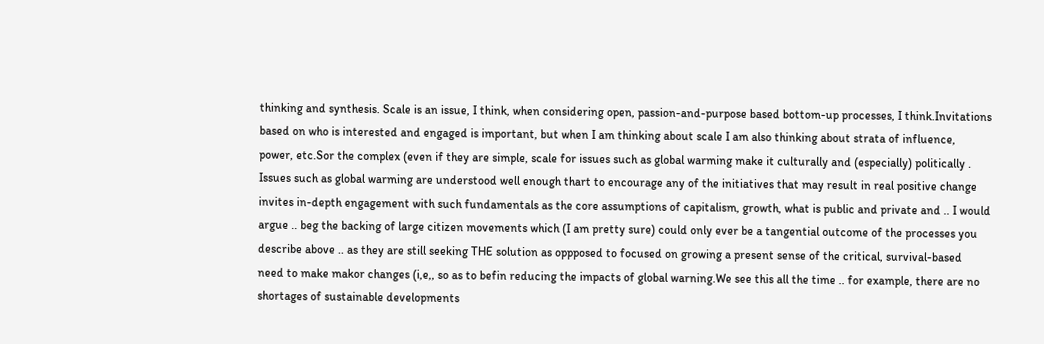thinking and synthesis. Scale is an issue, I think, when considering open, passion-and-purpose based bottom-up processes, I think.Invitations based on who is interested and engaged is important, but when I am thinking about scale I am also thinking about strata of influence, power, etc.Sor the complex (even if they are simple, scale for issues such as global warming make it culturally and (especially) politically . Issues such as global warming are understood well enough thart to encourage any of the initiatives that may result in real positive change invites in-depth engagement with such fundamentals as the core assumptions of capitalism, growth, what is public and private and .. I would argue .. beg the backing of large citizen movements which (I am pretty sure) could only ever be a tangential outcome of the processes you describe above .. as they are still seeking THE solution as oppposed to focused on growing a present sense of the critical, survival-based need to make makor changes (i,e,, so as to befin reducing the impacts of global warning.We see this all the time .. for example, there are no shortages of sustainable developments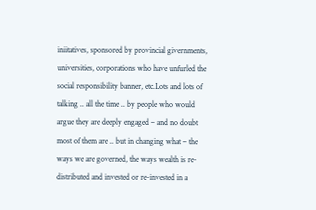iniitatives, sponsored by provincial givernments, universities, corporations who have unfurled the social responsibility banner, etc.Lots and lots of talking .. all the time .. by people who would argue they are deeply engaged – and no doubt most of them are .. but in changing what – the ways we are governed, the ways wealth is re-distributed and invested or re-invested in a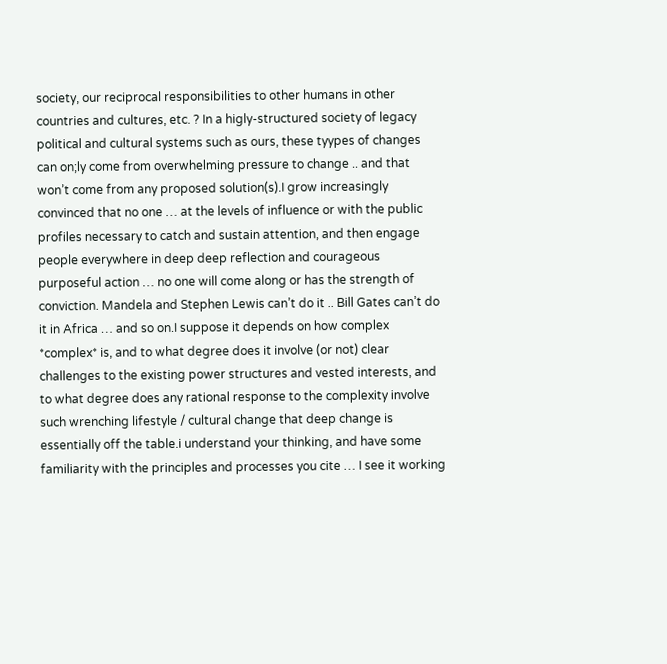society, our reciprocal responsibilities to other humans in other countries and cultures, etc. ? In a higly-structured society of legacy political and cultural systems such as ours, these tyypes of changes can on;ly come from overwhelming pressure to change .. and that won’t come from any proposed solution(s).I grow increasingly convinced that no one … at the levels of influence or with the public profiles necessary to catch and sustain attention, and then engage people everywhere in deep deep reflection and courageous purposeful action … no one will come along or has the strength of conviction. Mandela and Stephen Lewis can’t do it .. Bill Gates can’t do it in Africa … and so on.I suppose it depends on how complex *complex* is, and to what degree does it involve (or not) clear challenges to the existing power structures and vested interests, and to what degree does any rational response to the complexity involve such wrenching lifestyle / cultural change that deep change is essentially off the table.i understand your thinking, and have some familiarity with the principles and processes you cite … I see it working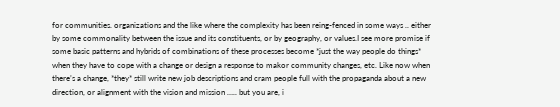for communities. organizations and the like where the complexity has been reing-fenced in some ways .. either by some commonality between the issue and its constituents, or by geography, or values.I see more promise if some basic patterns and hybrids of combinations of these processes become *just the way people do things* when they have to cope with a change or design a response to makor community changes, etc. Like now when there’s a change, *they* still write new job descriptions and cram people full with the propaganda about a new direction, or alignment with the vision and mission ….. but you are, i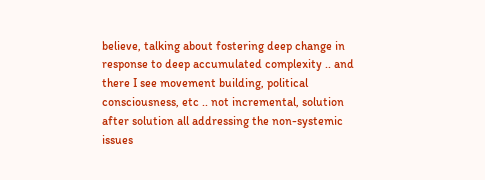believe, talking about fostering deep change in response to deep accumulated complexity .. and there I see movement building, political consciousness, etc .. not incremental, solution after solution all addressing the non-systemic issues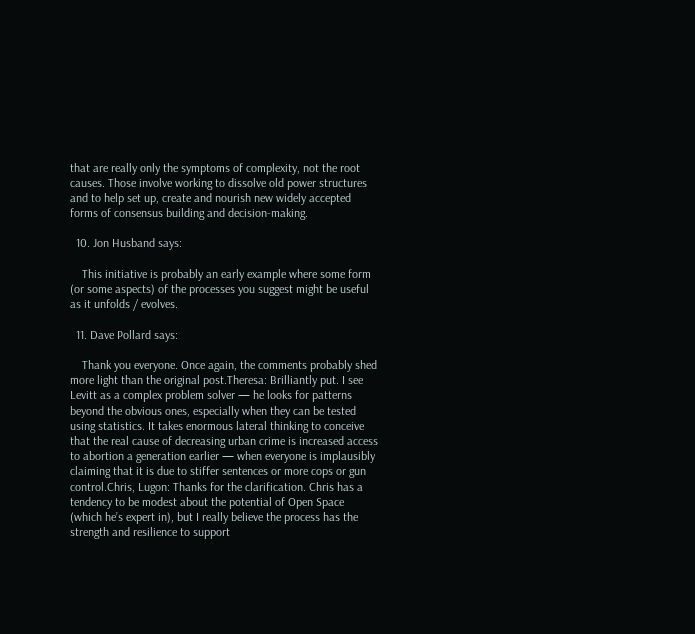that are really only the symptoms of complexity, not the root causes. Those involve working to dissolve old power structures and to help set up, create and nourish new widely accepted forms of consensus building and decision-making.

  10. Jon Husband says:

    This initiative is probably an early example where some form (or some aspects) of the processes you suggest might be useful as it unfolds / evolves.

  11. Dave Pollard says:

    Thank you everyone. Once again, the comments probably shed more light than the original post.Theresa: Brilliantly put. I see Levitt as a complex problem solver — he looks for patterns beyond the obvious ones, especially when they can be tested using statistics. It takes enormous lateral thinking to conceive that the real cause of decreasing urban crime is increased access to abortion a generation earlier — when everyone is implausibly claiming that it is due to stiffer sentences or more cops or gun control.Chris, Lugon: Thanks for the clarification. Chris has a tendency to be modest about the potential of Open Space (which he’s expert in), but I really believe the process has the strength and resilience to support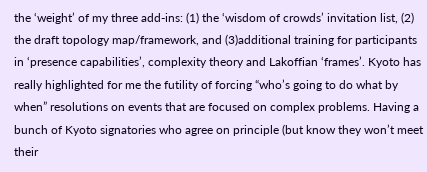the ‘weight’ of my three add-ins: (1) the ‘wisdom of crowds’ invitation list, (2) the draft topology map/framework, and (3)additional training for participants in ‘presence capabilities’, complexity theory and Lakoffian ‘frames’. Kyoto has really highlighted for me the futility of forcing “who’s going to do what by when” resolutions on events that are focused on complex problems. Having a bunch of Kyoto signatories who agree on principle (but know they won’t meet their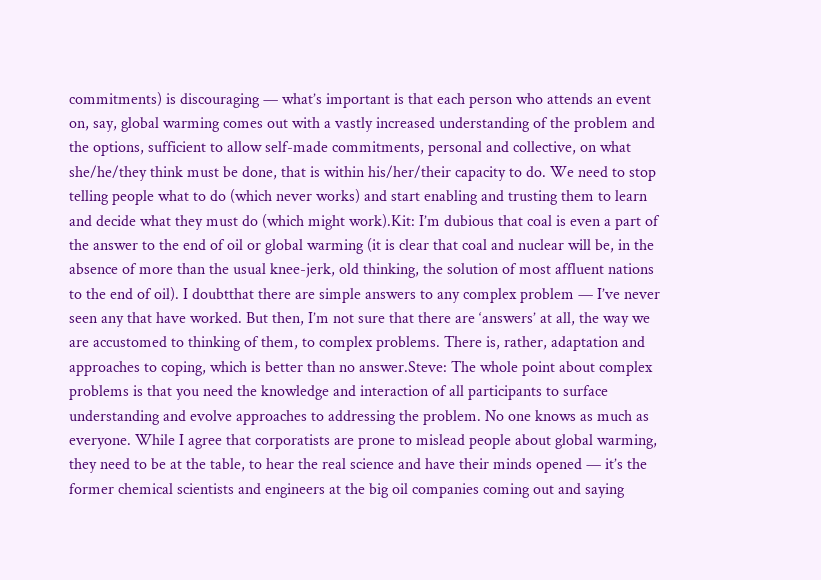commitments) is discouraging — what’s important is that each person who attends an event on, say, global warming comes out with a vastly increased understanding of the problem and the options, sufficient to allow self-made commitments, personal and collective, on what she/he/they think must be done, that is within his/her/their capacity to do. We need to stop telling people what to do (which never works) and start enabling and trusting them to learn and decide what they must do (which might work).Kit: I’m dubious that coal is even a part of the answer to the end of oil or global warming (it is clear that coal and nuclear will be, in the absence of more than the usual knee-jerk, old thinking, the solution of most affluent nations to the end of oil). I doubtthat there are simple answers to any complex problem — I’ve never seen any that have worked. But then, I’m not sure that there are ‘answers’ at all, the way we are accustomed to thinking of them, to complex problems. There is, rather, adaptation and approaches to coping, which is better than no answer.Steve: The whole point about complex problems is that you need the knowledge and interaction of all participants to surface understanding and evolve approaches to addressing the problem. No one knows as much as everyone. While I agree that corporatists are prone to mislead people about global warming, they need to be at the table, to hear the real science and have their minds opened — it’s the former chemical scientists and engineers at the big oil companies coming out and saying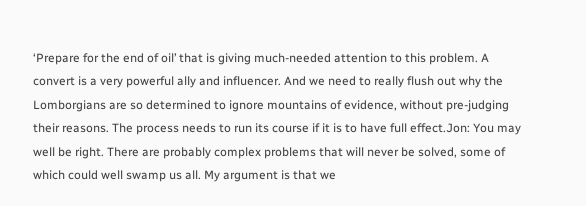‘Prepare for the end of oil’ that is giving much-needed attention to this problem. A convert is a very powerful ally and influencer. And we need to really flush out why the Lomborgians are so determined to ignore mountains of evidence, without pre-judging their reasons. The process needs to run its course if it is to have full effect.Jon: You may well be right. There are probably complex problems that will never be solved, some of which could well swamp us all. My argument is that we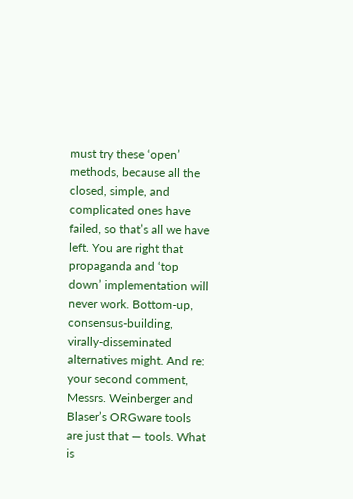must try these ‘open’ methods, because all the closed, simple, and complicated ones have failed, so that’s all we have left. You are right that propaganda and ‘top down’ implementation will never work. Bottom-up, consensus-building, virally-disseminated alternatives might. And re: your second comment, Messrs. Weinberger and Blaser’s ORGware tools are just that — tools. What is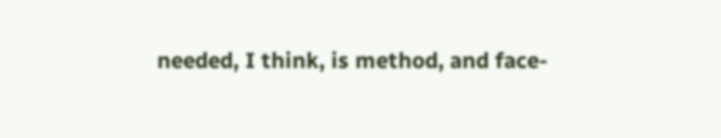needed, I think, is method, and face-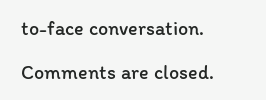to-face conversation.

Comments are closed.